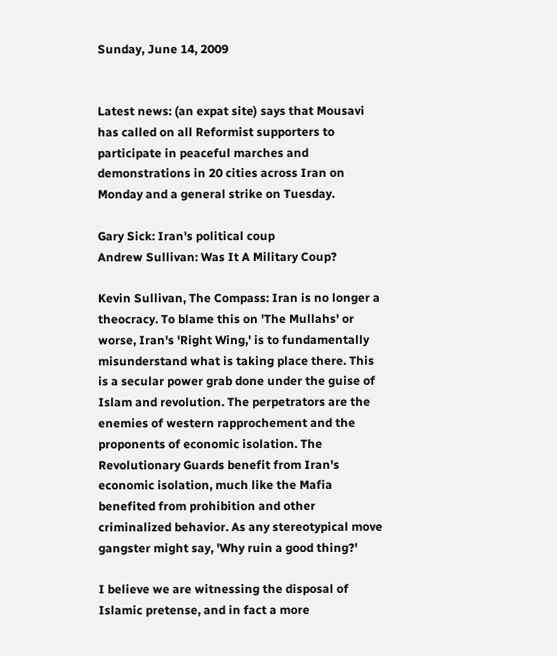Sunday, June 14, 2009


Latest news: (an expat site) says that Mousavi has called on all Reformist supporters to participate in peaceful marches and demonstrations in 20 cities across Iran on Monday and a general strike on Tuesday.

Gary Sick: Iran's political coup
Andrew Sullivan: Was It A Military Coup?

Kevin Sullivan, The Compass: Iran is no longer a theocracy. To blame this on 'The Mullahs' or worse, Iran's 'Right Wing,' is to fundamentally misunderstand what is taking place there. This is a secular power grab done under the guise of Islam and revolution. The perpetrators are the enemies of western rapprochement and the proponents of economic isolation. The Revolutionary Guards benefit from Iran's economic isolation, much like the Mafia benefited from prohibition and other criminalized behavior. As any stereotypical move gangster might say, 'Why ruin a good thing?'

I believe we are witnessing the disposal of Islamic pretense, and in fact a more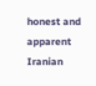honest and apparent Iranian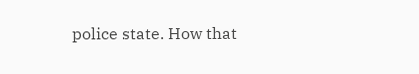police state. How that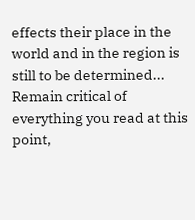effects their place in the world and in the region is still to be determined... Remain critical of everything you read at this point,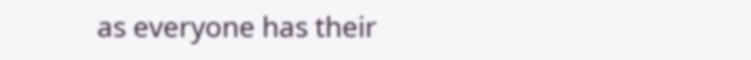as everyone has their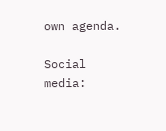own agenda.

Social media: